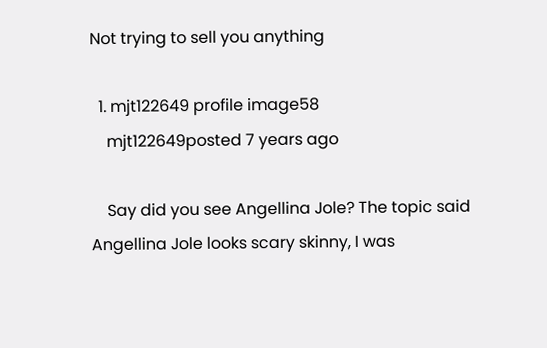Not trying to sell you anything

  1. mjt122649 profile image58
    mjt122649posted 7 years ago

    Say did you see Angellina Jole? The topic said Angellina Jole looks scary skinny, I was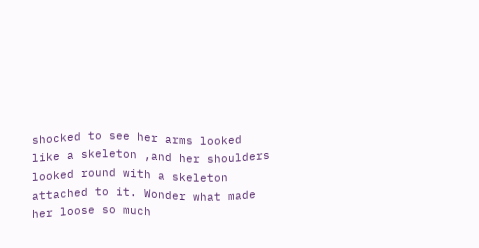shocked to see her arms looked like a skeleton ,and her shoulders looked round with a skeleton attached to it. Wonder what made her loose so much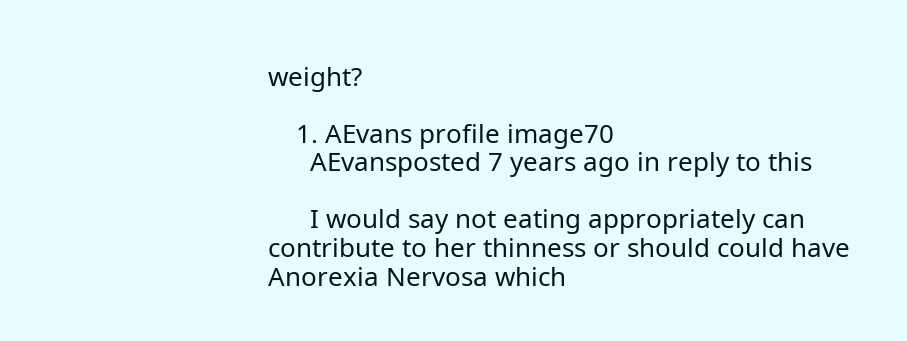weight?

    1. AEvans profile image70
      AEvansposted 7 years ago in reply to this

      I would say not eating appropriately can contribute to her thinness or should could have Anorexia Nervosa which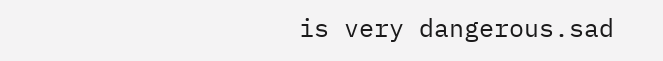is very dangerous.sad